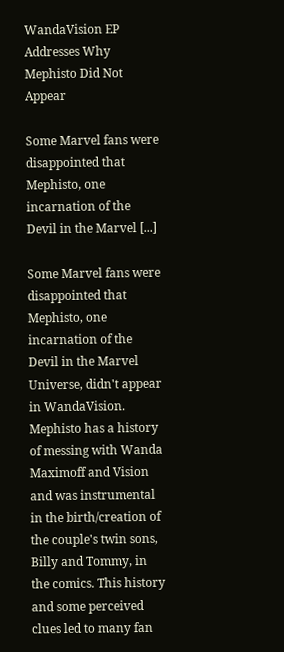WandaVision EP Addresses Why Mephisto Did Not Appear

Some Marvel fans were disappointed that Mephisto, one incarnation of the Devil in the Marvel [...]

Some Marvel fans were disappointed that Mephisto, one incarnation of the Devil in the Marvel Universe, didn't appear in WandaVision. Mephisto has a history of messing with Wanda Maximoff and Vision and was instrumental in the birth/creation of the couple's twin sons, Billy and Tommy, in the comics. This history and some perceived clues led to many fan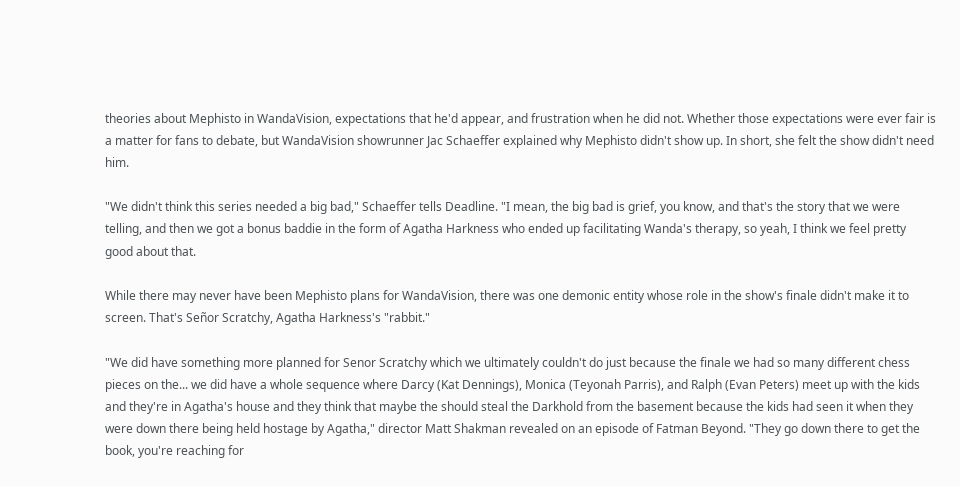theories about Mephisto in WandaVision, expectations that he'd appear, and frustration when he did not. Whether those expectations were ever fair is a matter for fans to debate, but WandaVision showrunner Jac Schaeffer explained why Mephisto didn't show up. In short, she felt the show didn't need him.

"We didn't think this series needed a big bad," Schaeffer tells Deadline. "I mean, the big bad is grief, you know, and that's the story that we were telling, and then we got a bonus baddie in the form of Agatha Harkness who ended up facilitating Wanda's therapy, so yeah, I think we feel pretty good about that.

While there may never have been Mephisto plans for WandaVision, there was one demonic entity whose role in the show's finale didn't make it to screen. That's Señor Scratchy, Agatha Harkness's "rabbit."

"We did have something more planned for Senor Scratchy which we ultimately couldn't do just because the finale we had so many different chess pieces on the... we did have a whole sequence where Darcy (Kat Dennings), Monica (Teyonah Parris), and Ralph (Evan Peters) meet up with the kids and they're in Agatha's house and they think that maybe the should steal the Darkhold from the basement because the kids had seen it when they were down there being held hostage by Agatha," director Matt Shakman revealed on an episode of Fatman Beyond. "They go down there to get the book, you're reaching for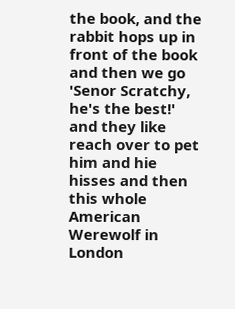the book, and the rabbit hops up in front of the book and then we go 'Senor Scratchy, he's the best!' and they like reach over to pet him and hie hisses and then this whole American Werewolf in London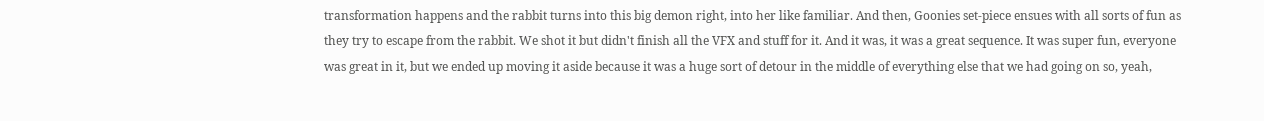transformation happens and the rabbit turns into this big demon right, into her like familiar. And then, Goonies set-piece ensues with all sorts of fun as they try to escape from the rabbit. We shot it but didn't finish all the VFX and stuff for it. And it was, it was a great sequence. It was super fun, everyone was great in it, but we ended up moving it aside because it was a huge sort of detour in the middle of everything else that we had going on so, yeah,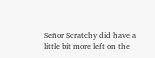Señor Scratchy did have a little bit more left on the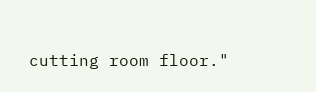cutting room floor."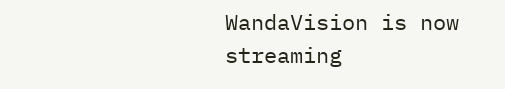WandaVision is now streaming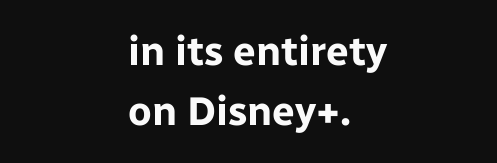in its entirety on Disney+.